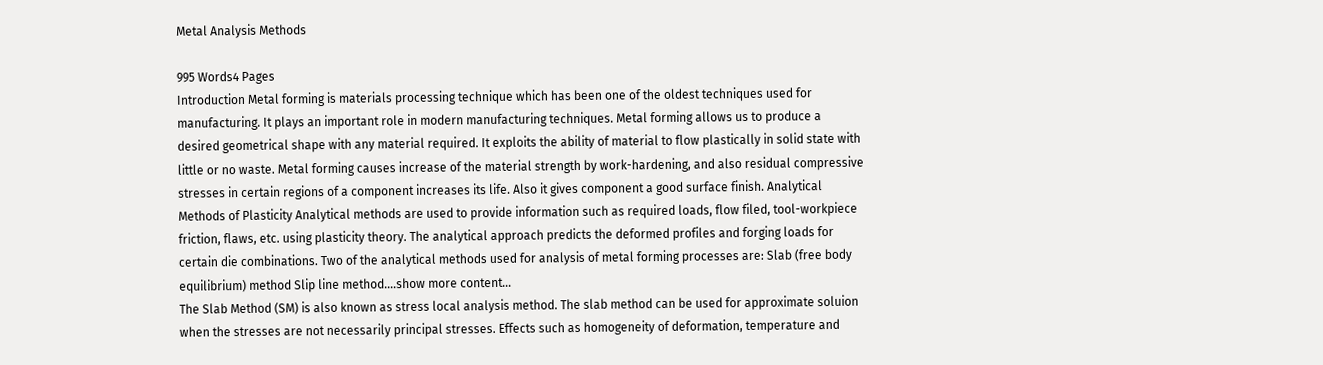Metal Analysis Methods

995 Words4 Pages
Introduction Metal forming is materials processing technique which has been one of the oldest techniques used for manufacturing. It plays an important role in modern manufacturing techniques. Metal forming allows us to produce a desired geometrical shape with any material required. It exploits the ability of material to flow plastically in solid state with little or no waste. Metal forming causes increase of the material strength by work-hardening, and also residual compressive stresses in certain regions of a component increases its life. Also it gives component a good surface finish. Analytical Methods of Plasticity Analytical methods are used to provide information such as required loads, flow filed, tool-workpiece friction, flaws, etc. using plasticity theory. The analytical approach predicts the deformed profiles and forging loads for certain die combinations. Two of the analytical methods used for analysis of metal forming processes are: Slab (free body equilibrium) method Slip line method.…show more content…
The Slab Method (SM) is also known as stress local analysis method. The slab method can be used for approximate soluion when the stresses are not necessarily principal stresses. Effects such as homogeneity of deformation, temperature and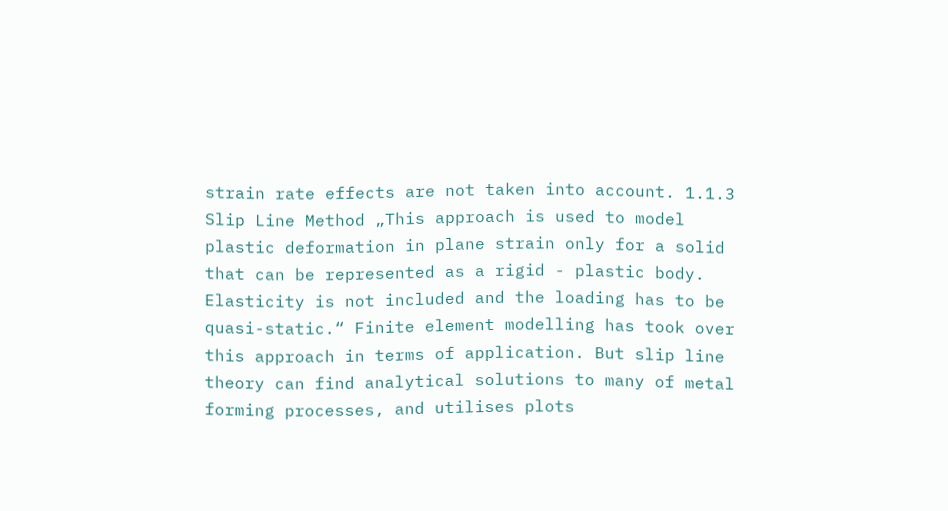strain rate effects are not taken into account. 1.1.3 Slip Line Method „This approach is used to model plastic deformation in plane strain only for a solid that can be represented as a rigid - plastic body. Elasticity is not included and the loading has to be quasi-static.“ Finite element modelling has took over this approach in terms of application. But slip line theory can find analytical solutions to many of metal forming processes, and utilises plots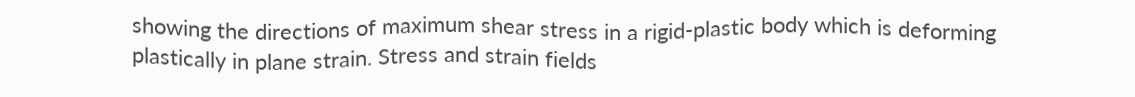showing the directions of maximum shear stress in a rigid-plastic body which is deforming plastically in plane strain. Stress and strain fields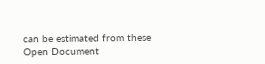can be estimated from these
Open Document